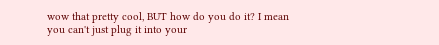wow that pretty cool, BUT how do you do it? I mean you can't just plug it into your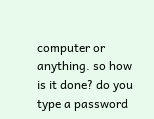computer or anything. so how is it done? do you type a password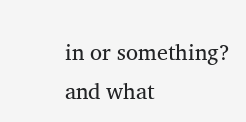in or something? and what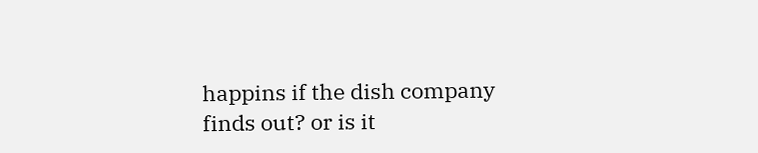happins if the dish company finds out? or is it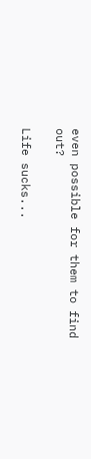even possible for them to find out?

Life sucks...